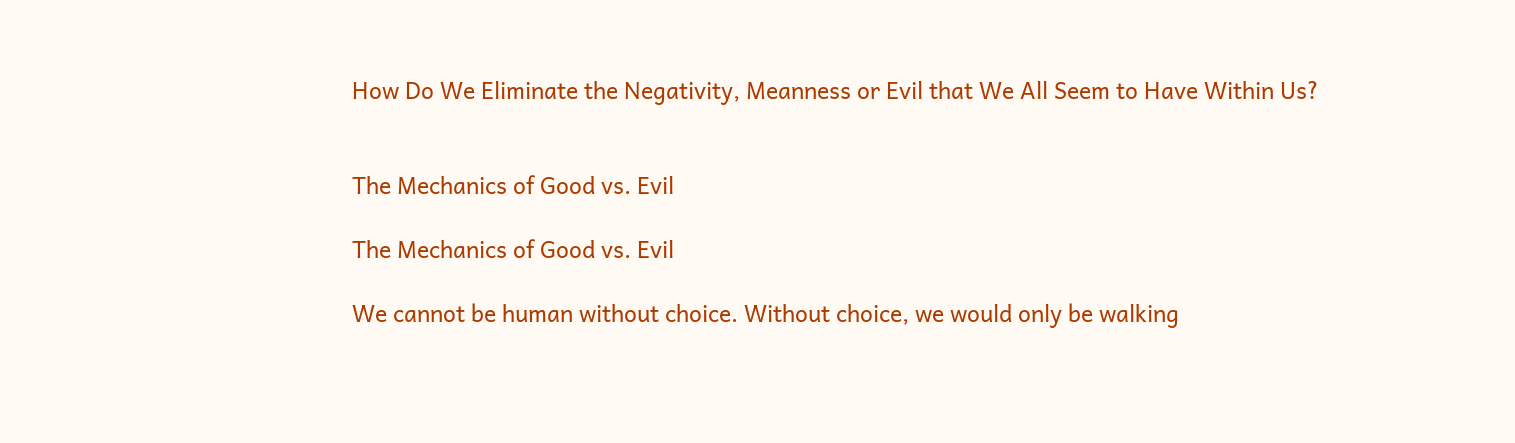How Do We Eliminate the Negativity, Meanness or Evil that We All Seem to Have Within Us?


The Mechanics of Good vs. Evil

The Mechanics of Good vs. Evil

We cannot be human without choice. Without choice, we would only be walking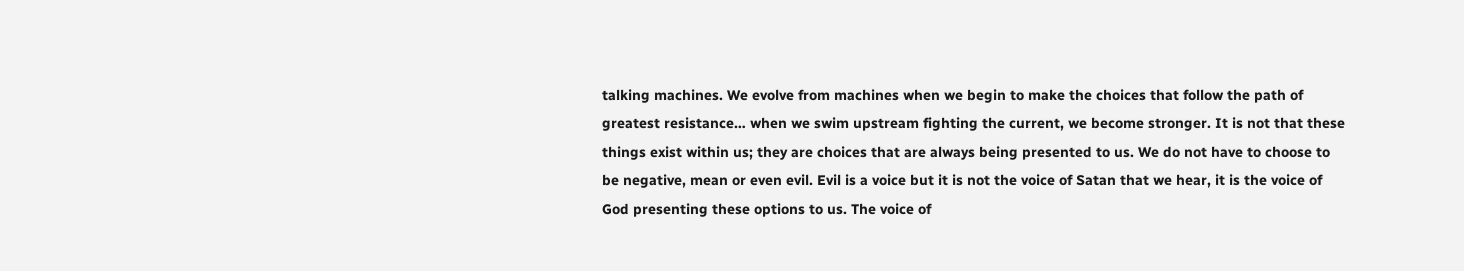talking machines. We evolve from machines when we begin to make the choices that follow the path of greatest resistance… when we swim upstream fighting the current, we become stronger. It is not that these things exist within us; they are choices that are always being presented to us. We do not have to choose to be negative, mean or even evil. Evil is a voice but it is not the voice of Satan that we hear, it is the voice of God presenting these options to us. The voice of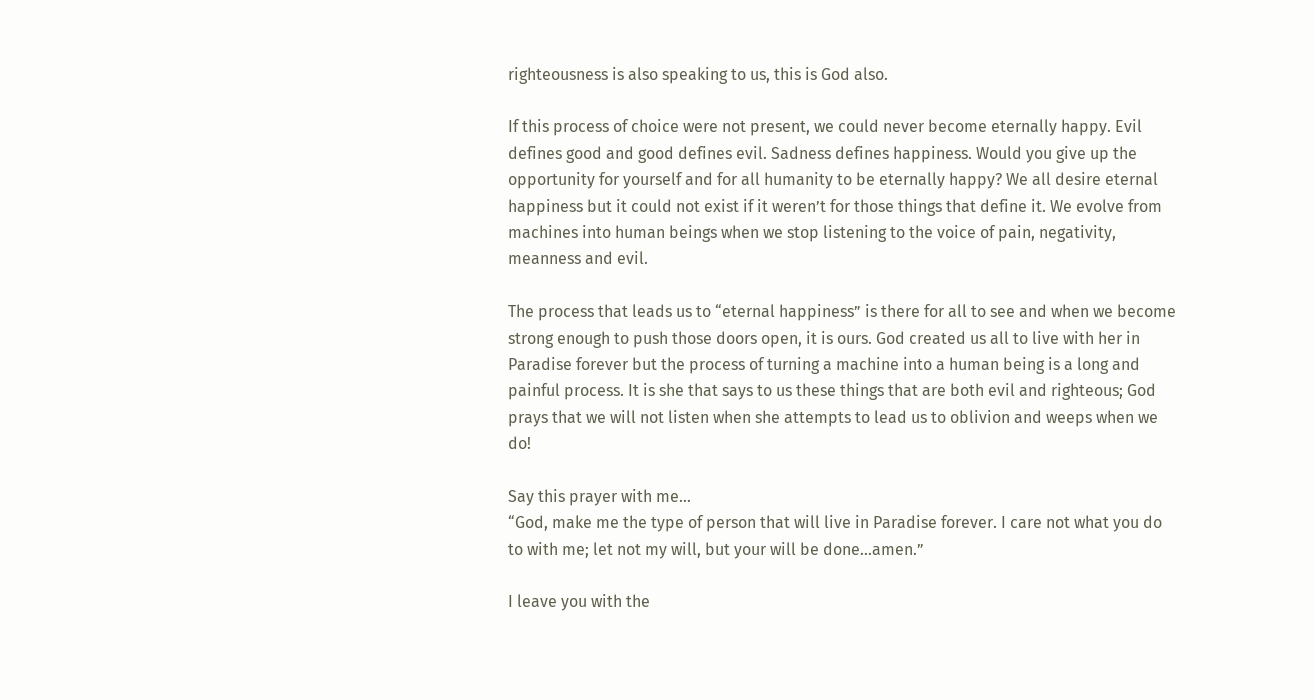righteousness is also speaking to us, this is God also.

If this process of choice were not present, we could never become eternally happy. Evil defines good and good defines evil. Sadness defines happiness. Would you give up the opportunity for yourself and for all humanity to be eternally happy? We all desire eternal happiness but it could not exist if it weren’t for those things that define it. We evolve from machines into human beings when we stop listening to the voice of pain, negativity, meanness and evil.

The process that leads us to “eternal happiness” is there for all to see and when we become strong enough to push those doors open, it is ours. God created us all to live with her in Paradise forever but the process of turning a machine into a human being is a long and painful process. It is she that says to us these things that are both evil and righteous; God prays that we will not listen when she attempts to lead us to oblivion and weeps when we do!

Say this prayer with me…
“God, make me the type of person that will live in Paradise forever. I care not what you do to with me; let not my will, but your will be done…amen.”

I leave you with the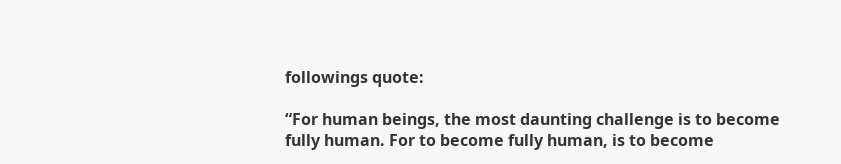followings quote:

“For human beings, the most daunting challenge is to become fully human. For to become fully human, is to become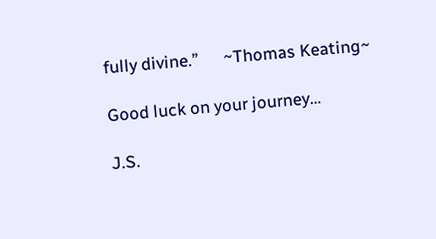fully divine.”      ~Thomas Keating~

Good luck on your journey…

J.S.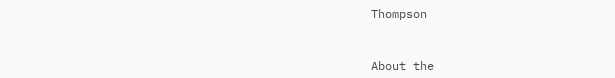Thompson



About the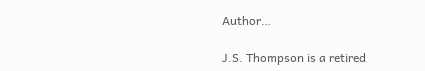Author…

J.S. Thompson is a retired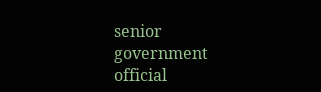senior government official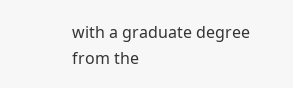with a graduate degree from the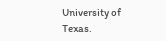University of Texas.